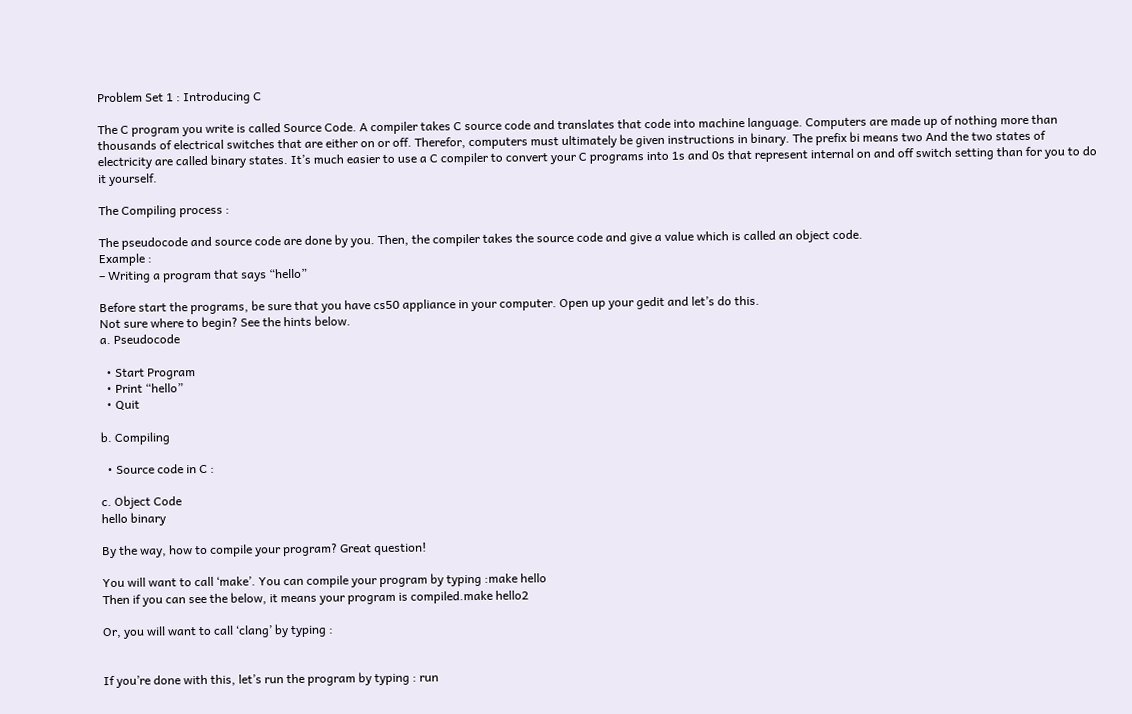Problem Set 1 : Introducing C

The C program you write is called Source Code. A compiler takes C source code and translates that code into machine language. Computers are made up of nothing more than thousands of electrical switches that are either on or off. Therefor, computers must ultimately be given instructions in binary. The prefix bi means two And the two states of electricity are called binary states. It’s much easier to use a C compiler to convert your C programs into 1s and 0s that represent internal on and off switch setting than for you to do it yourself.

The Compiling process :

The pseudocode and source code are done by you. Then, the compiler takes the source code and give a value which is called an object code.
Example :
– Writing a program that says “hello”

Before start the programs, be sure that you have cs50 appliance in your computer. Open up your gedit and let’s do this.
Not sure where to begin? See the hints below.
a. Pseudocode

  • Start Program
  • Print “hello”
  • Quit

b. Compiling

  • Source code in C :

c. Object Code
hello binary

By the way, how to compile your program? Great question!

You will want to call ‘make’. You can compile your program by typing :make hello
Then if you can see the below, it means your program is compiled.make hello2

Or, you will want to call ‘clang’ by typing :


If you’re done with this, let’s run the program by typing : run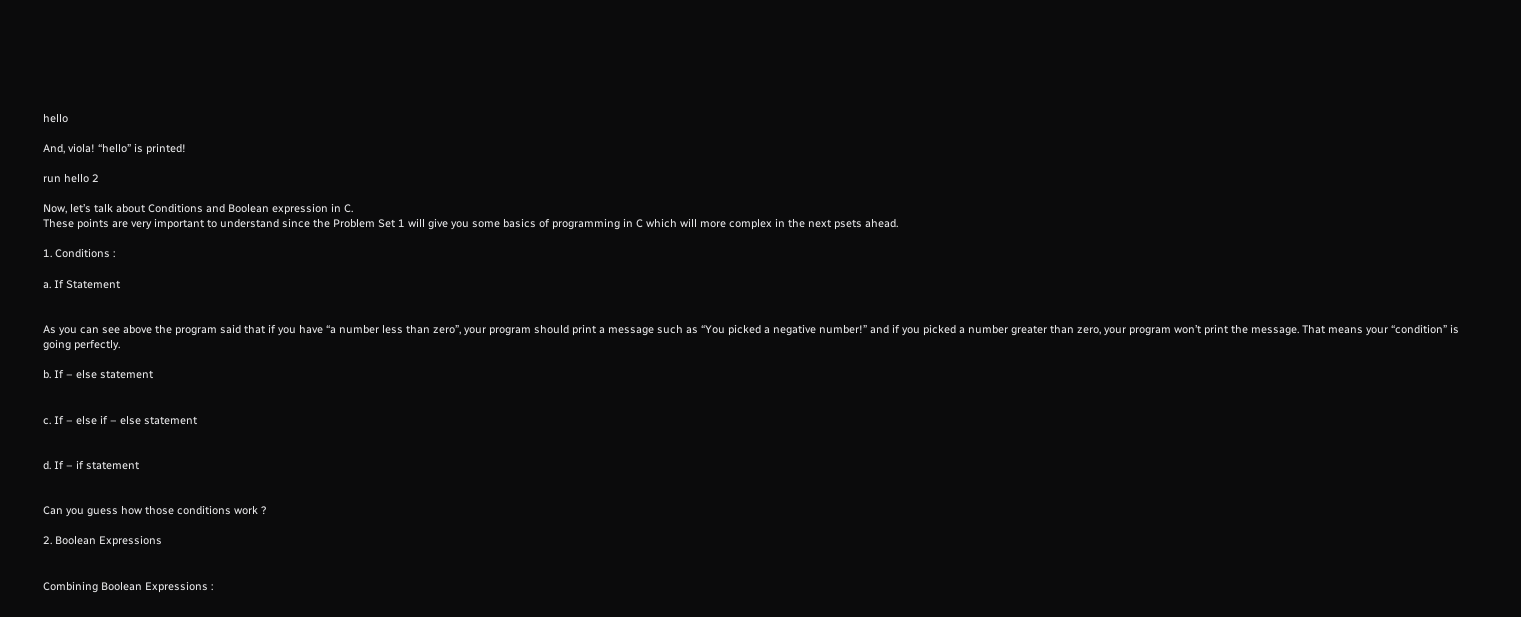hello

And, viola! “hello” is printed!

run hello 2

Now, let’s talk about Conditions and Boolean expression in C.
These points are very important to understand since the Problem Set 1 will give you some basics of programming in C which will more complex in the next psets ahead.

1. Conditions :

a. If Statement


As you can see above the program said that if you have “a number less than zero”, your program should print a message such as “You picked a negative number!” and if you picked a number greater than zero, your program won’t print the message. That means your “condition” is going perfectly.

b. If – else statement


c. If – else if – else statement


d. If – if statement


Can you guess how those conditions work ?

2. Boolean Expressions


Combining Boolean Expressions :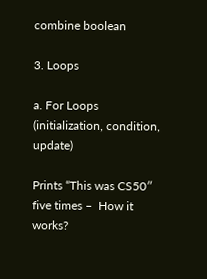combine boolean

3. Loops

a. For Loops (initialization, condition, update)

Prints “This was CS50″ five times –  How it works?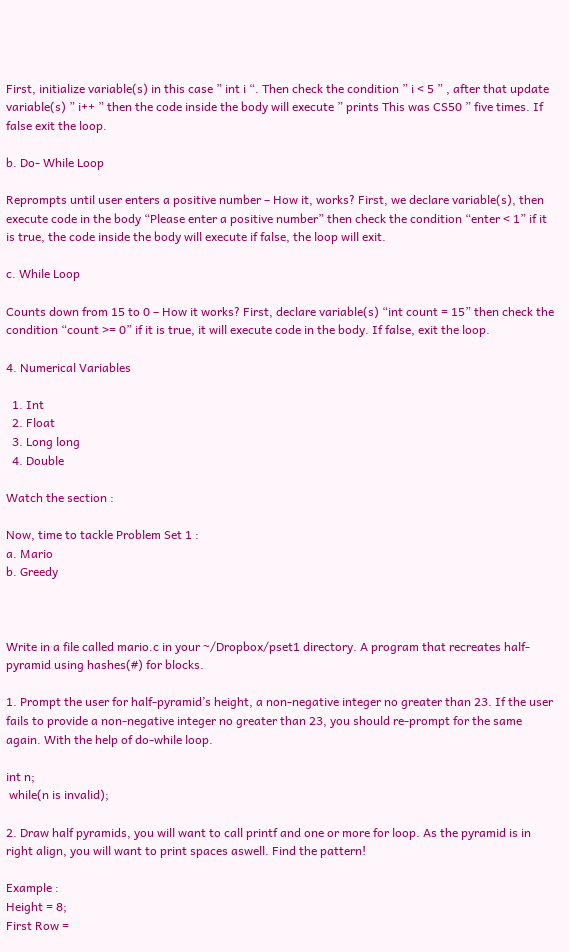First, initialize variable(s) in this case ” int i “. Then check the condition ” i < 5 ” , after that update variable(s) ” i++ ” then the code inside the body will execute ” prints This was CS50 ” five times. If false exit the loop.

b. Do- While Loop

Reprompts until user enters a positive number – How it, works? First, we declare variable(s), then execute code in the body “Please enter a positive number” then check the condition “enter < 1” if it is true, the code inside the body will execute if false, the loop will exit.

c. While Loop

Counts down from 15 to 0 – How it works? First, declare variable(s) “int count = 15” then check the condition “count >= 0” if it is true, it will execute code in the body. If false, exit the loop.

4. Numerical Variables

  1. Int
  2. Float
  3. Long long
  4. Double

Watch the section :

Now, time to tackle Problem Set 1 :
a. Mario
b. Greedy



Write in a file called mario.c in your ~/Dropbox/pset1 directory. A program that recreates half-pyramid using hashes(#) for blocks.

1. Prompt the user for half-pyramid’s height, a non-negative integer no greater than 23. If the user fails to provide a non-negative integer no greater than 23, you should re-prompt for the same again. With the help of do-while loop.

int n;
 while(n is invalid);

2. Draw half pyramids, you will want to call printf and one or more for loop. As the pyramid is in right align, you will want to print spaces aswell. Find the pattern!

Example :
Height = 8;
First Row =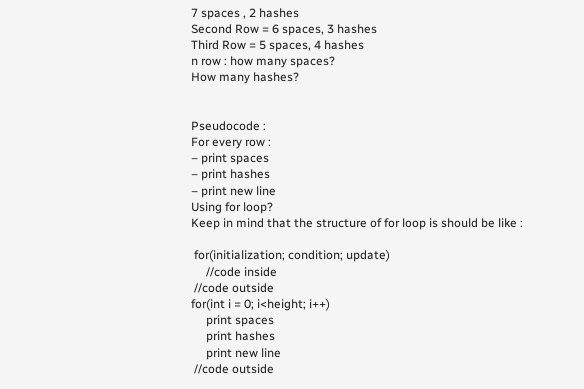7 spaces , 2 hashes
Second Row = 6 spaces, 3 hashes
Third Row = 5 spaces, 4 hashes
n row : how many spaces?
How many hashes?


Pseudocode :
For every row :
– print spaces
– print hashes
– print new line
Using for loop?
Keep in mind that the structure of for loop is should be like :

 for(initialization; condition; update)
     //code inside
 //code outside
for(int i = 0; i<height; i++)
     print spaces
     print hashes
     print new line
 //code outside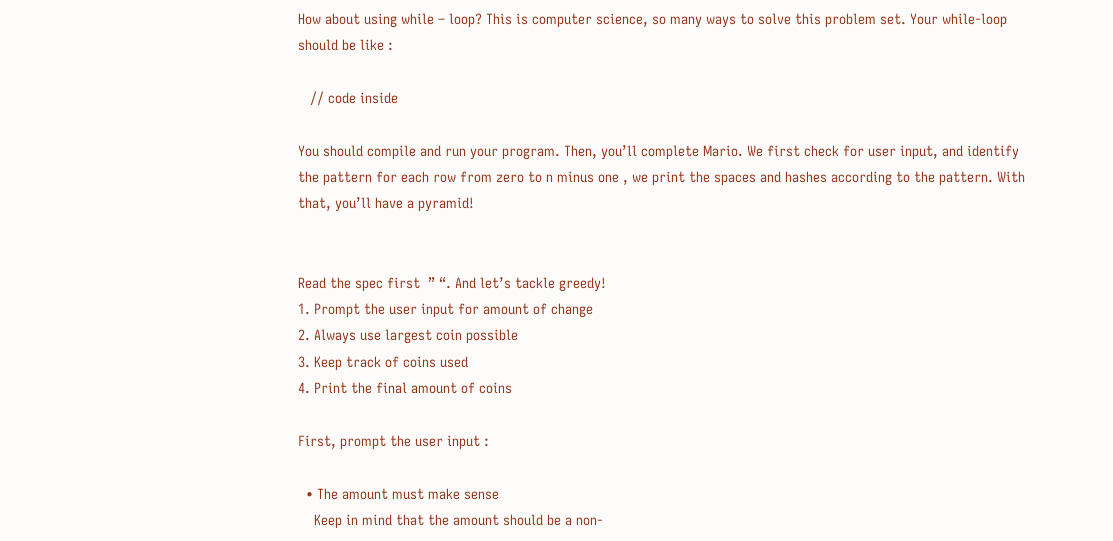How about using while – loop? This is computer science, so many ways to solve this problem set. Your while-loop should be like :

   // code inside

You should compile and run your program. Then, you’ll complete Mario. We first check for user input, and identify the pattern for each row from zero to n minus one , we print the spaces and hashes according to the pattern. With that, you’ll have a pyramid!


Read the spec first  ” “. And let’s tackle greedy!
1. Prompt the user input for amount of change
2. Always use largest coin possible
3. Keep track of coins used
4. Print the final amount of coins

First, prompt the user input :

  • The amount must make sense
    Keep in mind that the amount should be a non-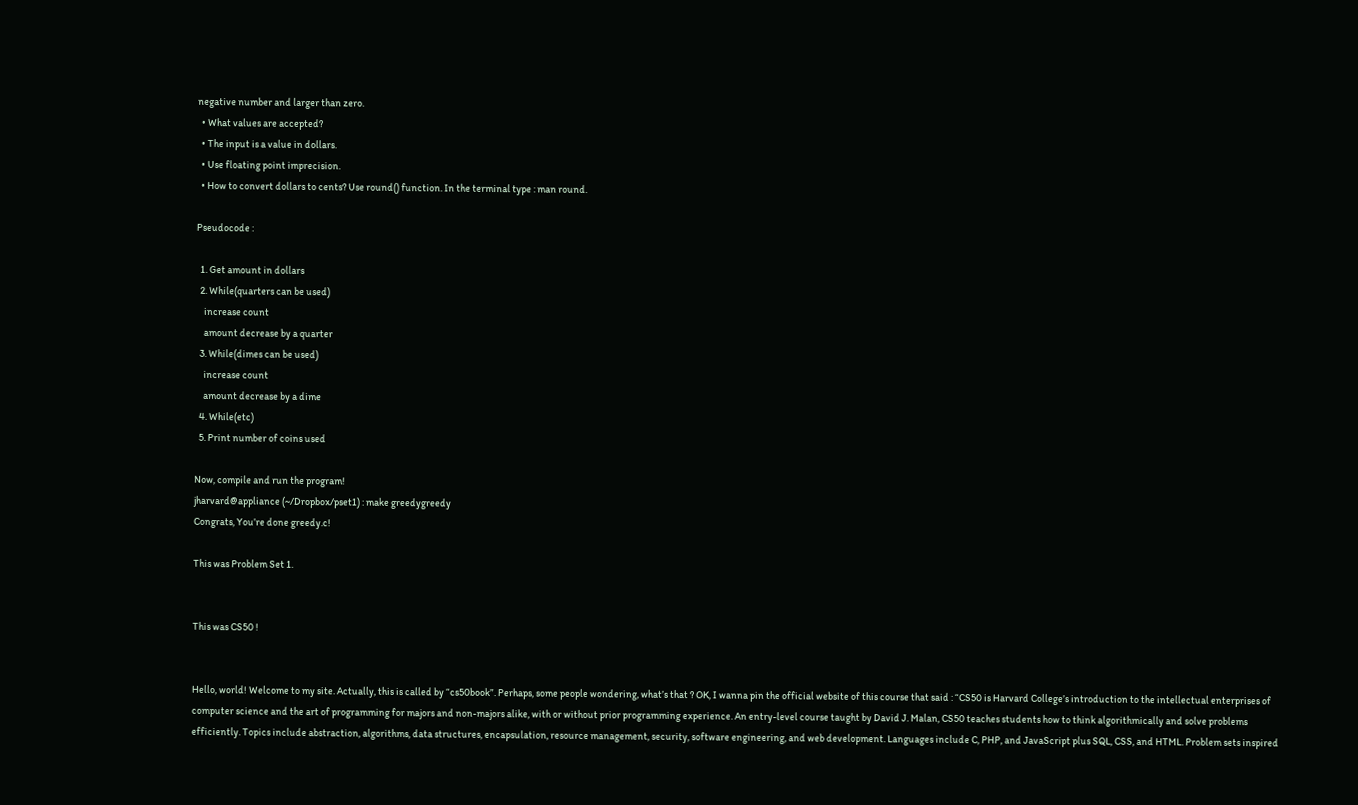negative number and larger than zero.
  • What values are accepted?
  • The input is a value in dollars.
  • Use floating point imprecision.
  • How to convert dollars to cents? Use round() function. In the terminal type : man round.

Pseudocode :

  1. Get amount in dollars
  2. While(quarters can be used)
    increase count
    amount decrease by a quarter
  3. While(dimes can be used)
    increase count
    amount decrease by a dime
  4. While(etc)
  5. Print number of coins used

Now, compile and run the program!
jharvard@appliance (~/Dropbox/pset1) : make greedygreedy
Congrats, You’re done greedy.c!

This was Problem Set 1.


This was CS50 !


Hello, world! Welcome to my site. Actually, this is called by “cs50book”. Perhaps, some people wondering, what’s that ? OK, I wanna pin the official website of this course that said : “CS50 is Harvard College’s introduction to the intellectual enterprises of computer science and the art of programming for majors and non-majors alike, with or without prior programming experience. An entry-level course taught by David J. Malan, CS50 teaches students how to think algorithmically and solve problems efficiently. Topics include abstraction, algorithms, data structures, encapsulation, resource management, security, software engineering, and web development. Languages include C, PHP, and JavaScript plus SQL, CSS, and HTML. Problem sets inspired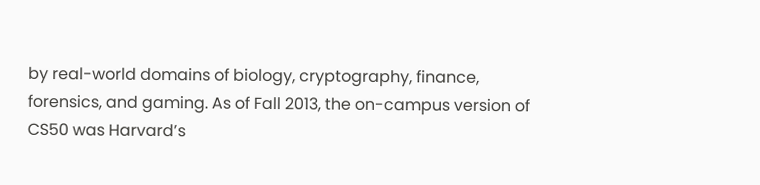by real-world domains of biology, cryptography, finance, forensics, and gaming. As of Fall 2013, the on-campus version of CS50 was Harvard’s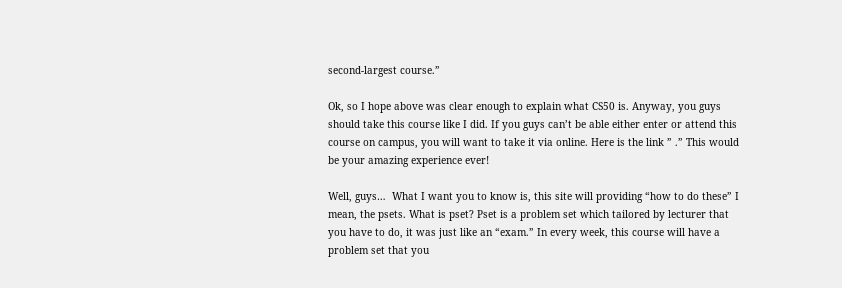second-largest course.”

Ok, so I hope above was clear enough to explain what CS50 is. Anyway, you guys should take this course like I did. If you guys can’t be able either enter or attend this course on campus, you will want to take it via online. Here is the link ” .” This would be your amazing experience ever!

Well, guys…  What I want you to know is, this site will providing “how to do these” I mean, the psets. What is pset? Pset is a problem set which tailored by lecturer that you have to do, it was just like an “exam.” In every week, this course will have a problem set that you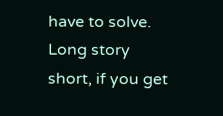have to solve. Long story short, if you get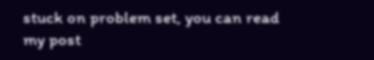stuck on problem set, you can read my post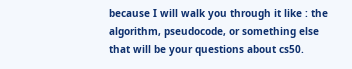because I will walk you through it like : the algorithm, pseudocode, or something else that will be your questions about cs50.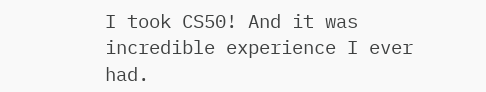I took CS50! And it was incredible experience I ever had.